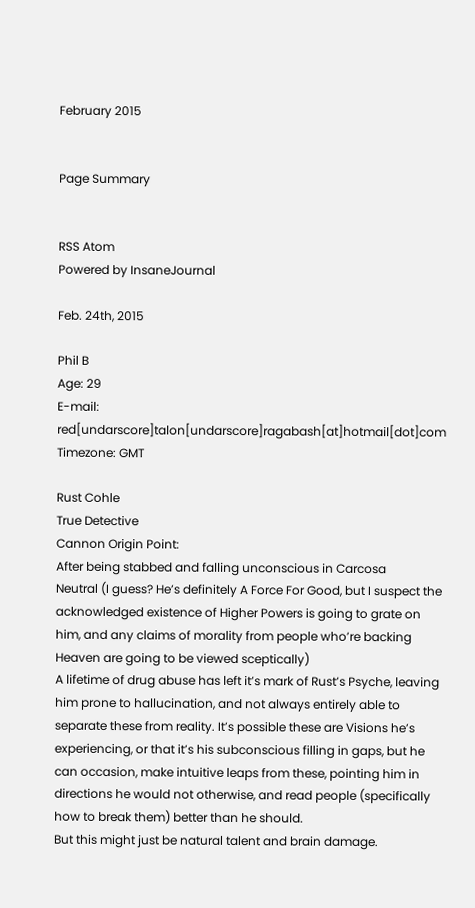February 2015


Page Summary


RSS Atom
Powered by InsaneJournal

Feb. 24th, 2015

Phil B
Age: 29
E-mail: red[undarscore]talon[undarscore]ragabash[at]hotmail[dot]com
Timezone: GMT

Rust Cohle
True Detective
Cannon Origin Point:
After being stabbed and falling unconscious in Carcosa
Neutral (I guess? He’s definitely A Force For Good, but I suspect the acknowledged existence of Higher Powers is going to grate on him, and any claims of morality from people who’re backing Heaven are going to be viewed sceptically)
A lifetime of drug abuse has left it’s mark of Rust’s Psyche, leaving him prone to hallucination, and not always entirely able to separate these from reality. It’s possible these are Visions he’s experiencing, or that it’s his subconscious filling in gaps, but he can occasion, make intuitive leaps from these, pointing him in directions he would not otherwise, and read people (specifically how to break them) better than he should.
But this might just be natural talent and brain damage.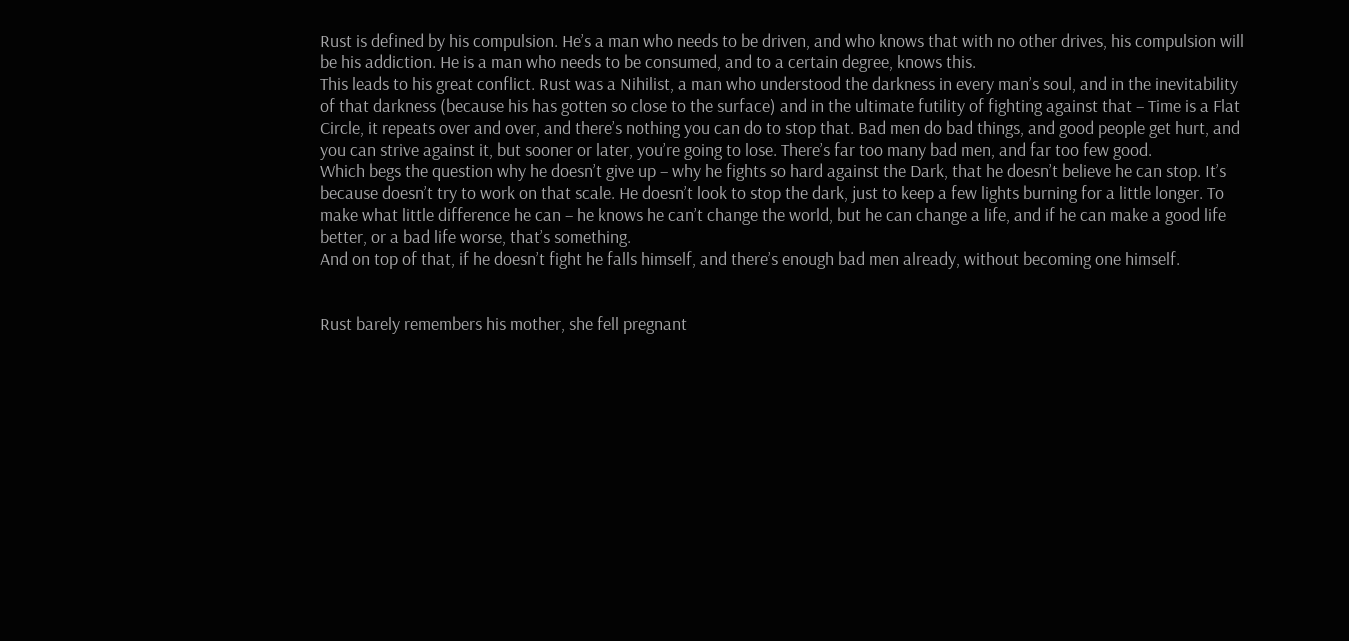Rust is defined by his compulsion. He’s a man who needs to be driven, and who knows that with no other drives, his compulsion will be his addiction. He is a man who needs to be consumed, and to a certain degree, knows this.
This leads to his great conflict. Rust was a Nihilist, a man who understood the darkness in every man’s soul, and in the inevitability of that darkness (because his has gotten so close to the surface) and in the ultimate futility of fighting against that – Time is a Flat Circle, it repeats over and over, and there’s nothing you can do to stop that. Bad men do bad things, and good people get hurt, and you can strive against it, but sooner or later, you’re going to lose. There’s far too many bad men, and far too few good.
Which begs the question why he doesn’t give up – why he fights so hard against the Dark, that he doesn’t believe he can stop. It’s because doesn’t try to work on that scale. He doesn’t look to stop the dark, just to keep a few lights burning for a little longer. To make what little difference he can – he knows he can’t change the world, but he can change a life, and if he can make a good life better, or a bad life worse, that’s something.
And on top of that, if he doesn’t fight he falls himself, and there’s enough bad men already, without becoming one himself.


Rust barely remembers his mother, she fell pregnant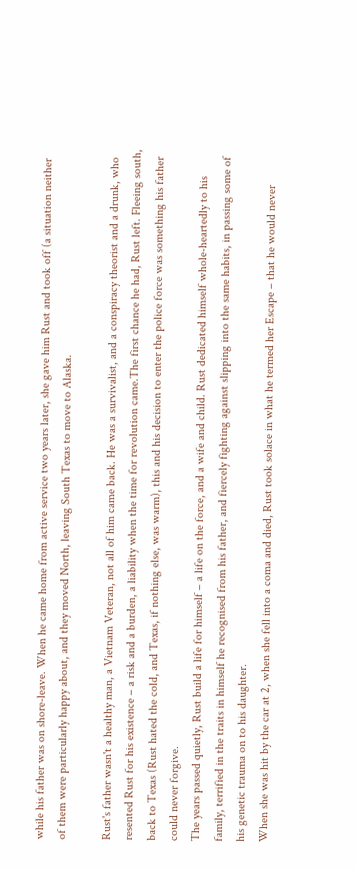while his father was on shore-leave. When he came home from active service two years later, she gave him Rust and took off (a situation neither of them were particularly happy about, and they moved North, leaving South Texas to move to Alaska.

Rust's father wasn't a healthy man, a Vietnam Veteran, not all of him came back. He was a survivalist, and a conspiracy theorist and a drunk, who resented Rust for his existence – a risk and a burden, a liability when the time for revolution came.The first chance he had, Rust left. Fleeing south, back to Texas (Rust hated the cold, and Texas, if nothing else, was warm), this and his decision to enter the police force was something his father could never forgive.
The years passed quietly, Rust build a life for himself – a life on the force, and a wife and child. Rust dedicated himself whole-heartedly to his family, terrified in the traits in himself he recognised from his father, and fiercely fighting against slipping into the same habits, in passing some of his genetic trauma on to his daughter.
When she was hit by the car at 2, when she fell into a coma and died, Rust took solace in what he termed her Escape – that he would never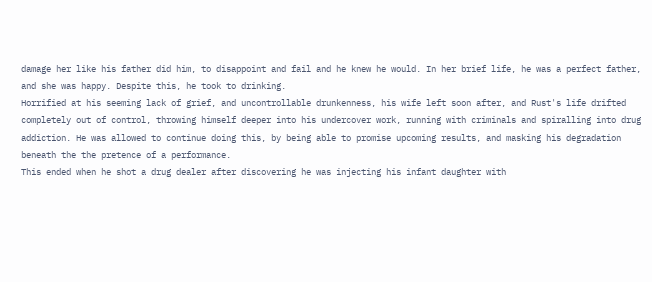damage her like his father did him, to disappoint and fail and he knew he would. In her brief life, he was a perfect father, and she was happy. Despite this, he took to drinking.
Horrified at his seeming lack of grief, and uncontrollable drunkenness, his wife left soon after, and Rust's life drifted completely out of control, throwing himself deeper into his undercover work, running with criminals and spiralling into drug addiction. He was allowed to continue doing this, by being able to promise upcoming results, and masking his degradation beneath the the pretence of a performance.
This ended when he shot a drug dealer after discovering he was injecting his infant daughter with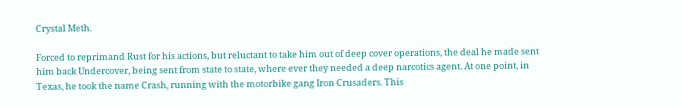Crystal Meth.

Forced to reprimand Rust for his actions, but reluctant to take him out of deep cover operations, the deal he made sent him back Undercover, being sent from state to state, where ever they needed a deep narcotics agent. At one point, in Texas, he took the name Crash, running with the motorbike gang Iron Crusaders. This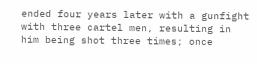ended four years later with a gunfight with three cartel men, resulting in him being shot three times; once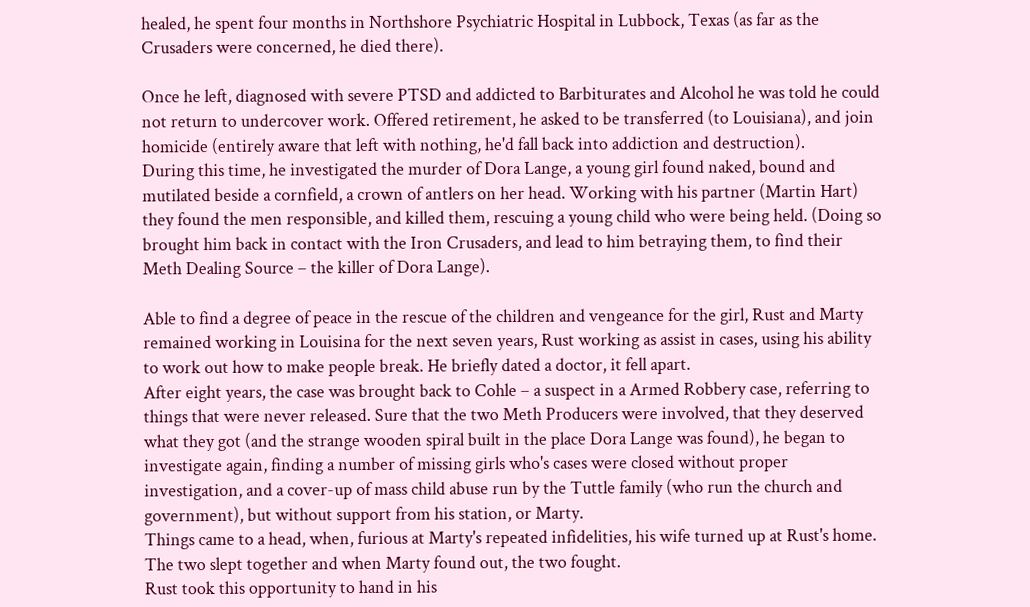healed, he spent four months in Northshore Psychiatric Hospital in Lubbock, Texas (as far as the Crusaders were concerned, he died there).

Once he left, diagnosed with severe PTSD and addicted to Barbiturates and Alcohol he was told he could not return to undercover work. Offered retirement, he asked to be transferred (to Louisiana), and join homicide (entirely aware that left with nothing, he'd fall back into addiction and destruction).
During this time, he investigated the murder of Dora Lange, a young girl found naked, bound and mutilated beside a cornfield, a crown of antlers on her head. Working with his partner (Martin Hart) they found the men responsible, and killed them, rescuing a young child who were being held. (Doing so brought him back in contact with the Iron Crusaders, and lead to him betraying them, to find their Meth Dealing Source – the killer of Dora Lange).

Able to find a degree of peace in the rescue of the children and vengeance for the girl, Rust and Marty remained working in Louisina for the next seven years, Rust working as assist in cases, using his ability to work out how to make people break. He briefly dated a doctor, it fell apart.
After eight years, the case was brought back to Cohle – a suspect in a Armed Robbery case, referring to things that were never released. Sure that the two Meth Producers were involved, that they deserved what they got (and the strange wooden spiral built in the place Dora Lange was found), he began to investigate again, finding a number of missing girls who's cases were closed without proper investigation, and a cover-up of mass child abuse run by the Tuttle family (who run the church and government), but without support from his station, or Marty.
Things came to a head, when, furious at Marty's repeated infidelities, his wife turned up at Rust's home. The two slept together and when Marty found out, the two fought.
Rust took this opportunity to hand in his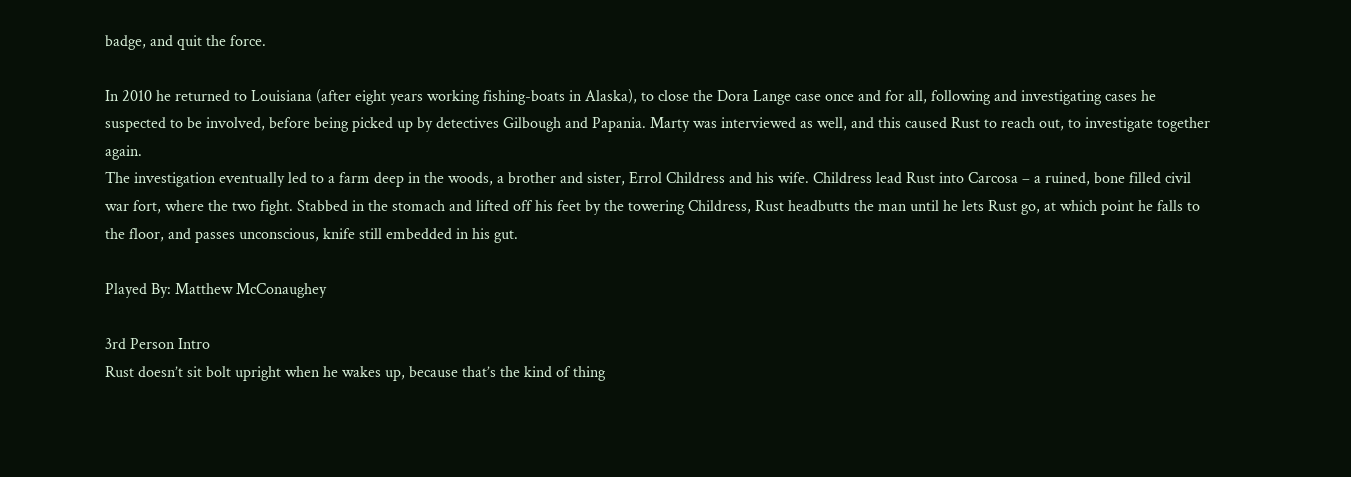badge, and quit the force.

In 2010 he returned to Louisiana (after eight years working fishing-boats in Alaska), to close the Dora Lange case once and for all, following and investigating cases he suspected to be involved, before being picked up by detectives Gilbough and Papania. Marty was interviewed as well, and this caused Rust to reach out, to investigate together again.
The investigation eventually led to a farm deep in the woods, a brother and sister, Errol Childress and his wife. Childress lead Rust into Carcosa – a ruined, bone filled civil war fort, where the two fight. Stabbed in the stomach and lifted off his feet by the towering Childress, Rust headbutts the man until he lets Rust go, at which point he falls to the floor, and passes unconscious, knife still embedded in his gut.

Played By: Matthew McConaughey

3rd Person Intro
Rust doesn’t sit bolt upright when he wakes up, because that’s the kind of thing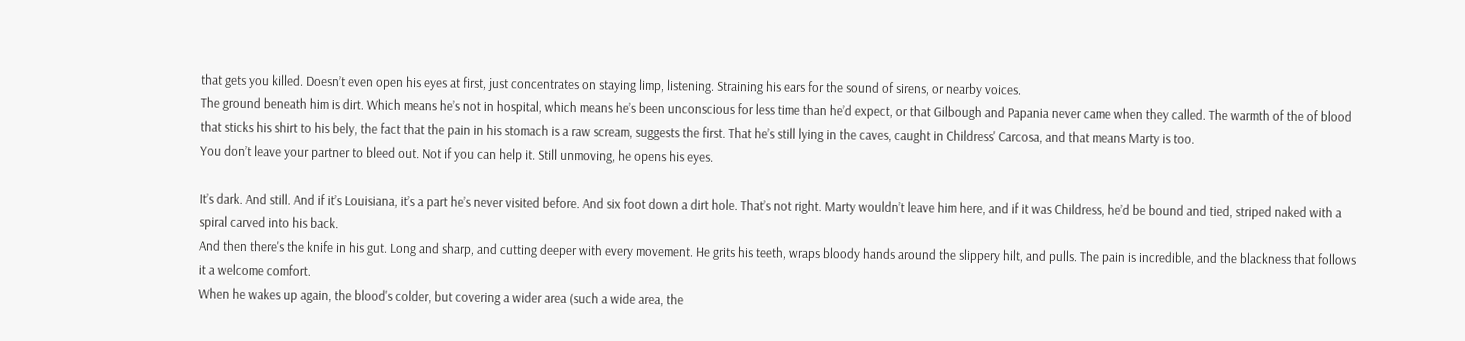that gets you killed. Doesn’t even open his eyes at first, just concentrates on staying limp, listening. Straining his ears for the sound of sirens, or nearby voices.
The ground beneath him is dirt. Which means he’s not in hospital, which means he’s been unconscious for less time than he’d expect, or that Gilbough and Papania never came when they called. The warmth of the of blood that sticks his shirt to his bely, the fact that the pain in his stomach is a raw scream, suggests the first. That he’s still lying in the caves, caught in Childress' Carcosa, and that means Marty is too.
You don’t leave your partner to bleed out. Not if you can help it. Still unmoving, he opens his eyes.

It’s dark. And still. And if it’s Louisiana, it’s a part he’s never visited before. And six foot down a dirt hole. That’s not right. Marty wouldn’t leave him here, and if it was Childress, he’d be bound and tied, striped naked with a spiral carved into his back.
And then there's the knife in his gut. Long and sharp, and cutting deeper with every movement. He grits his teeth, wraps bloody hands around the slippery hilt, and pulls. The pain is incredible, and the blackness that follows it a welcome comfort.
When he wakes up again, the blood's colder, but covering a wider area (such a wide area, the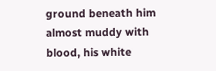ground beneath him almost muddy with blood, his white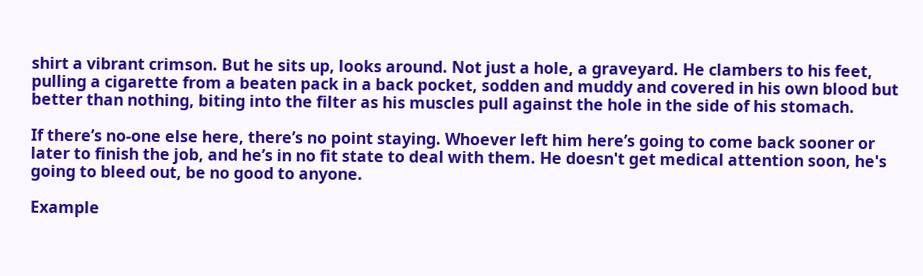shirt a vibrant crimson. But he sits up, looks around. Not just a hole, a graveyard. He clambers to his feet, pulling a cigarette from a beaten pack in a back pocket, sodden and muddy and covered in his own blood but better than nothing, biting into the filter as his muscles pull against the hole in the side of his stomach.

If there’s no-one else here, there’s no point staying. Whoever left him here’s going to come back sooner or later to finish the job, and he’s in no fit state to deal with them. He doesn't get medical attention soon, he's going to bleed out, be no good to anyone.

Example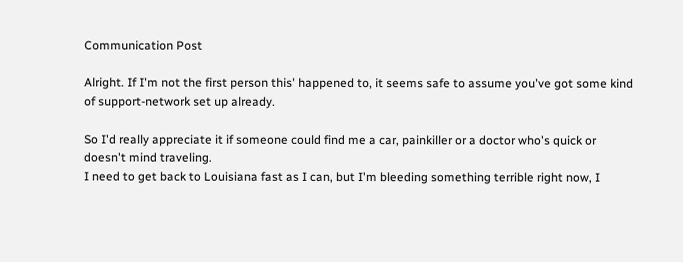Communication Post

Alright. If I'm not the first person this' happened to, it seems safe to assume you've got some kind of support-network set up already.

So I'd really appreciate it if someone could find me a car, painkiller or a doctor who's quick or doesn't mind traveling.
I need to get back to Louisiana fast as I can, but I'm bleeding something terrible right now, I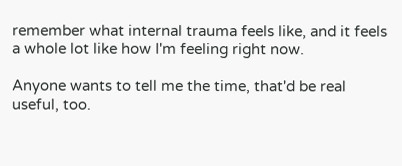remember what internal trauma feels like, and it feels a whole lot like how I'm feeling right now.

Anyone wants to tell me the time, that'd be real useful, too.